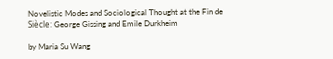Novelistic Modes and Sociological Thought at the Fin de Siècle: George Gissing and Emile Durkheim

by Maria Su Wang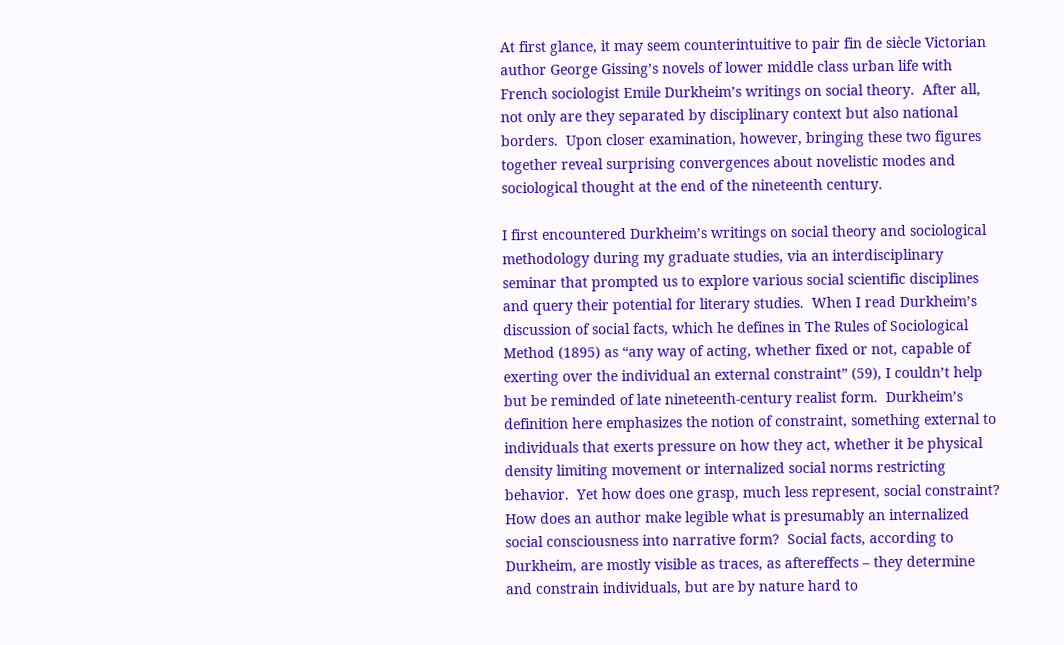At first glance, it may seem counterintuitive to pair fin de siècle Victorian author George Gissing’s novels of lower middle class urban life with French sociologist Emile Durkheim’s writings on social theory.  After all, not only are they separated by disciplinary context but also national borders.  Upon closer examination, however, bringing these two figures together reveal surprising convergences about novelistic modes and sociological thought at the end of the nineteenth century.

I first encountered Durkheim’s writings on social theory and sociological methodology during my graduate studies, via an interdisciplinary seminar that prompted us to explore various social scientific disciplines and query their potential for literary studies.  When I read Durkheim’s discussion of social facts, which he defines in The Rules of Sociological Method (1895) as “any way of acting, whether fixed or not, capable of exerting over the individual an external constraint” (59), I couldn’t help but be reminded of late nineteenth-century realist form.  Durkheim’s definition here emphasizes the notion of constraint, something external to individuals that exerts pressure on how they act, whether it be physical density limiting movement or internalized social norms restricting behavior.  Yet how does one grasp, much less represent, social constraint?  How does an author make legible what is presumably an internalized social consciousness into narrative form?  Social facts, according to Durkheim, are mostly visible as traces, as aftereffects – they determine and constrain individuals, but are by nature hard to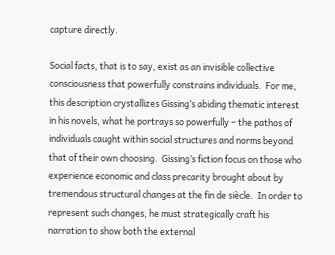capture directly.

Social facts, that is to say, exist as an invisible collective consciousness that powerfully constrains individuals.  For me, this description crystallizes Gissing’s abiding thematic interest in his novels, what he portrays so powerfully – the pathos of individuals caught within social structures and norms beyond that of their own choosing.  Gissing’s fiction focus on those who experience economic and class precarity brought about by tremendous structural changes at the fin de siècle.  In order to represent such changes, he must strategically craft his narration to show both the external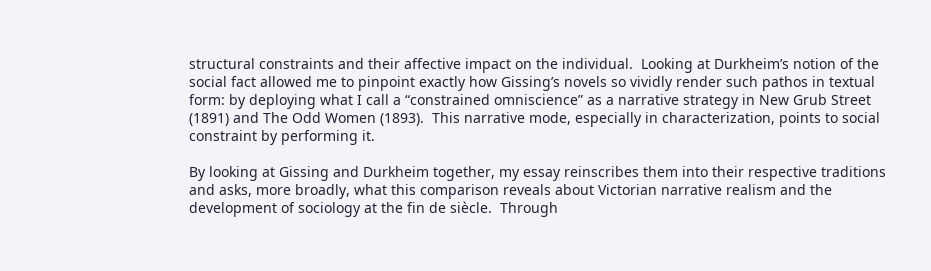structural constraints and their affective impact on the individual.  Looking at Durkheim’s notion of the social fact allowed me to pinpoint exactly how Gissing’s novels so vividly render such pathos in textual form: by deploying what I call a “constrained omniscience” as a narrative strategy in New Grub Street (1891) and The Odd Women (1893).  This narrative mode, especially in characterization, points to social constraint by performing it.

By looking at Gissing and Durkheim together, my essay reinscribes them into their respective traditions and asks, more broadly, what this comparison reveals about Victorian narrative realism and the development of sociology at the fin de siècle.  Through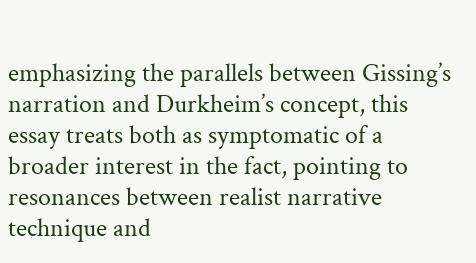emphasizing the parallels between Gissing’s narration and Durkheim’s concept, this essay treats both as symptomatic of a broader interest in the fact, pointing to resonances between realist narrative technique and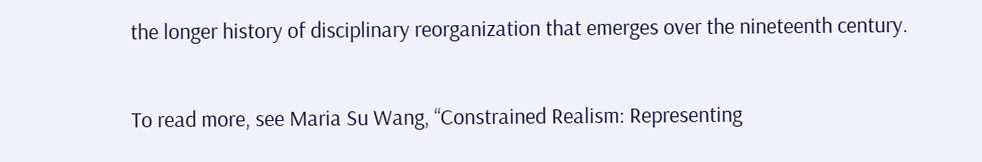the longer history of disciplinary reorganization that emerges over the nineteenth century.

To read more, see Maria Su Wang, “Constrained Realism: Representing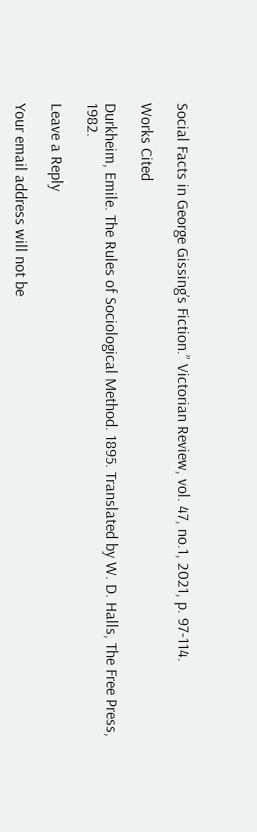Social Facts in George Gissing’s Fiction.” Victorian Review, vol. 47, no.1, 2021, p. 97-114.

Works Cited

Durkheim, Emile. The Rules of Sociological Method. 1895. Translated by W. D. Halls, The Free Press, 1982.

Leave a Reply

Your email address will not be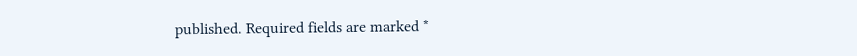published. Required fields are marked *